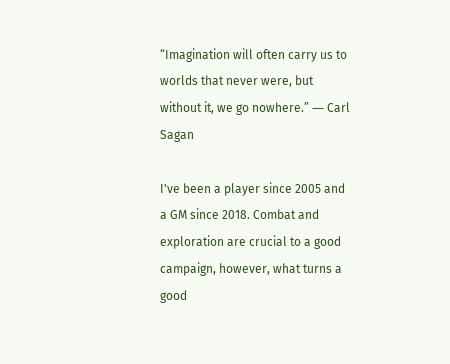“Imagination will often carry us to worlds that never were, but without it, we go nowhere.” ― Carl Sagan

I've been a player since 2005 and a GM since 2018. Combat and exploration are crucial to a good campaign, however, what turns a good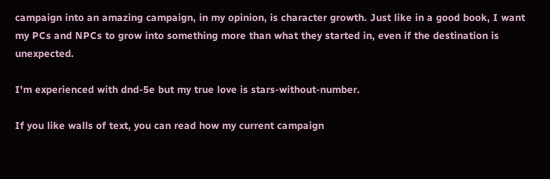campaign into an amazing campaign, in my opinion, is character growth. Just like in a good book, I want my PCs and NPCs to grow into something more than what they started in, even if the destination is unexpected.

I'm experienced with dnd-5e but my true love is stars-without-number.

If you like walls of text, you can read how my current campaign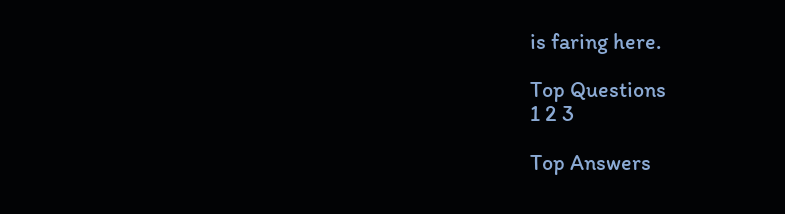is faring here.

Top Questions
1 2 3

Top Answers